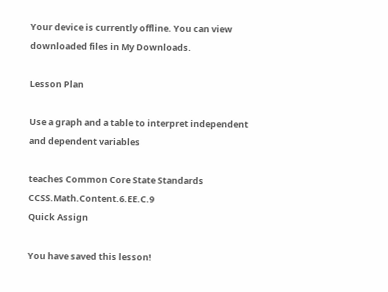Your device is currently offline. You can view downloaded files in My Downloads.

Lesson Plan

Use a graph and a table to interpret independent and dependent variables

teaches Common Core State Standards CCSS.Math.Content.6.EE.C.9
Quick Assign

You have saved this lesson!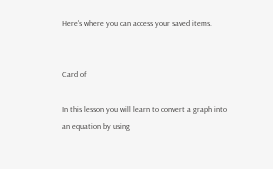Here's where you can access your saved items.


Card of

In this lesson you will learn to convert a graph into an equation by using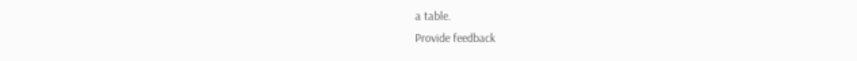a table.
Provide feedback